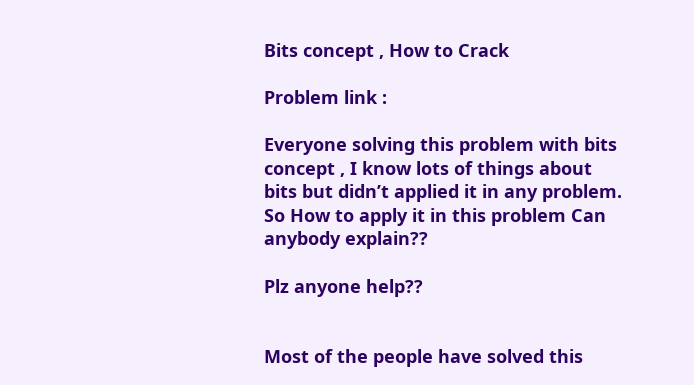Bits concept , How to Crack

Problem link :

Everyone solving this problem with bits concept , I know lots of things about bits but didn’t applied it in any problem.
So How to apply it in this problem Can anybody explain??

Plz anyone help??


Most of the people have solved this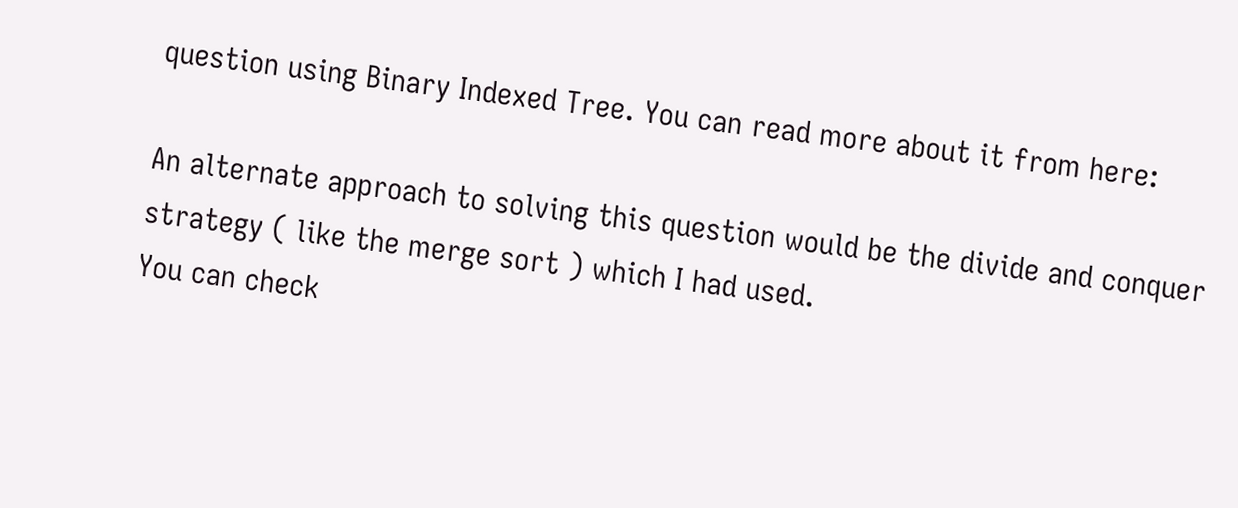question using Binary Indexed Tree. You can read more about it from here:

An alternate approach to solving this question would be the divide and conquer strategy ( like the merge sort ) which I had used.
You can check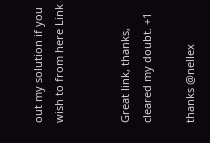out my solution if you wish to from here Link


Great link, thanks, cleared my doubt. +1

thanks @nellex